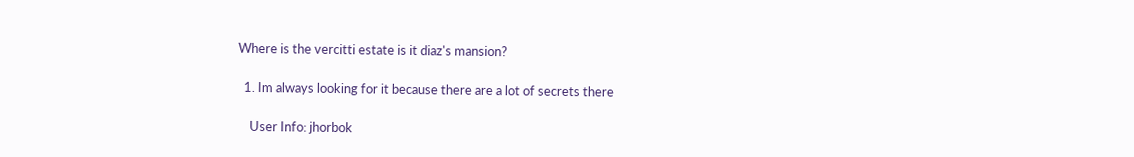Where is the vercitti estate is it diaz's mansion?

  1. Im always looking for it because there are a lot of secrets there

    User Info: jhorbok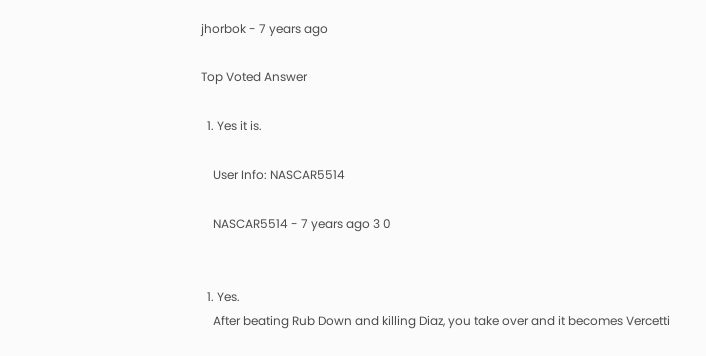jhorbok - 7 years ago

Top Voted Answer

  1. Yes it is.

    User Info: NASCAR5514

    NASCAR5514 - 7 years ago 3 0


  1. Yes.
    After beating Rub Down and killing Diaz, you take over and it becomes Vercetti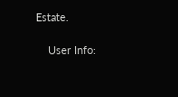Estate.

    User Info: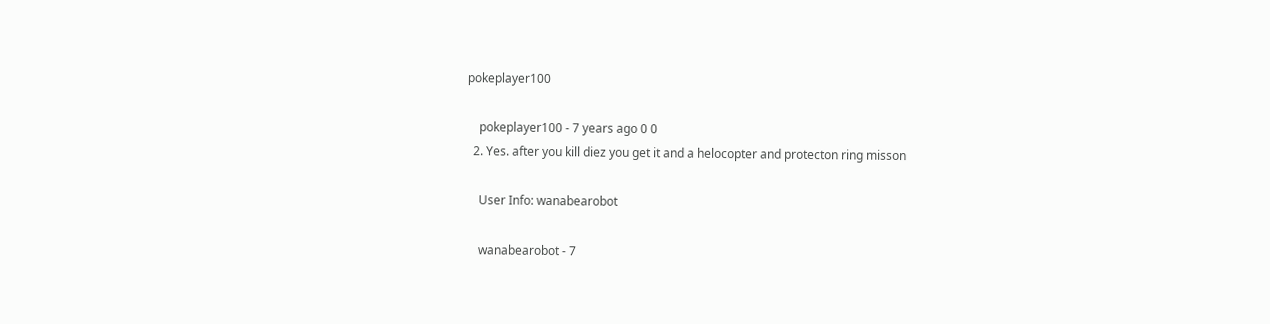pokeplayer100

    pokeplayer100 - 7 years ago 0 0
  2. Yes. after you kill diez you get it and a helocopter and protecton ring misson

    User Info: wanabearobot

    wanabearobot - 7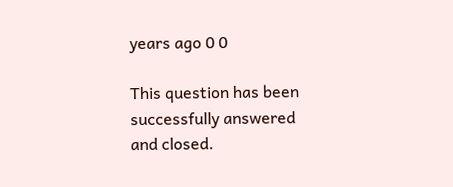years ago 0 0

This question has been successfully answered and closed.